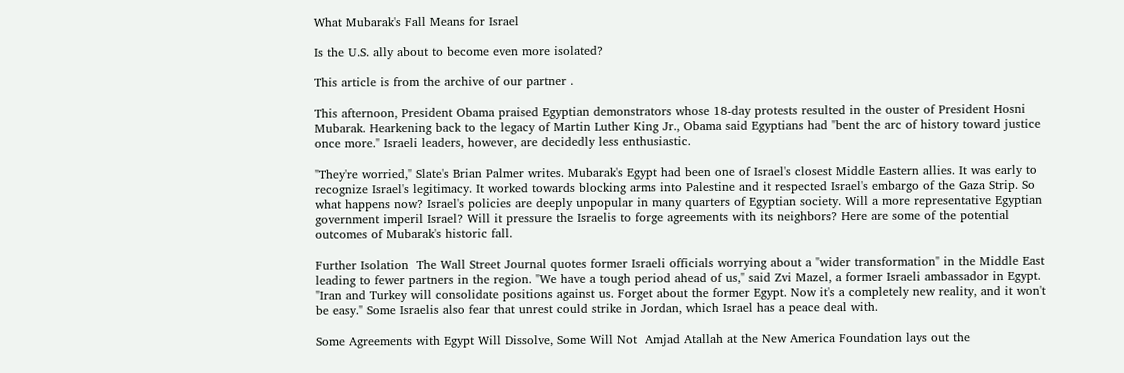What Mubarak's Fall Means for Israel

Is the U.S. ally about to become even more isolated?

This article is from the archive of our partner .

This afternoon, President Obama praised Egyptian demonstrators whose 18-day protests resulted in the ouster of President Hosni Mubarak. Hearkening back to the legacy of Martin Luther King Jr., Obama said Egyptians had "bent the arc of history toward justice once more." Israeli leaders, however, are decidedly less enthusiastic.

"They're worried," Slate's Brian Palmer writes. Mubarak's Egypt had been one of Israel's closest Middle Eastern allies. It was early to recognize Israel's legitimacy. It worked towards blocking arms into Palestine and it respected Israel's embargo of the Gaza Strip. So what happens now? Israel's policies are deeply unpopular in many quarters of Egyptian society. Will a more representative Egyptian government imperil Israel? Will it pressure the Israelis to forge agreements with its neighbors? Here are some of the potential outcomes of Mubarak's historic fall.

Further Isolation  The Wall Street Journal quotes former Israeli officials worrying about a "wider transformation" in the Middle East leading to fewer partners in the region. "We have a tough period ahead of us," said Zvi Mazel, a former Israeli ambassador in Egypt. "Iran and Turkey will consolidate positions against us. Forget about the former Egypt. Now it's a completely new reality, and it won't be easy." Some Israelis also fear that unrest could strike in Jordan, which Israel has a peace deal with.

Some Agreements with Egypt Will Dissolve, Some Will Not  Amjad Atallah at the New America Foundation lays out the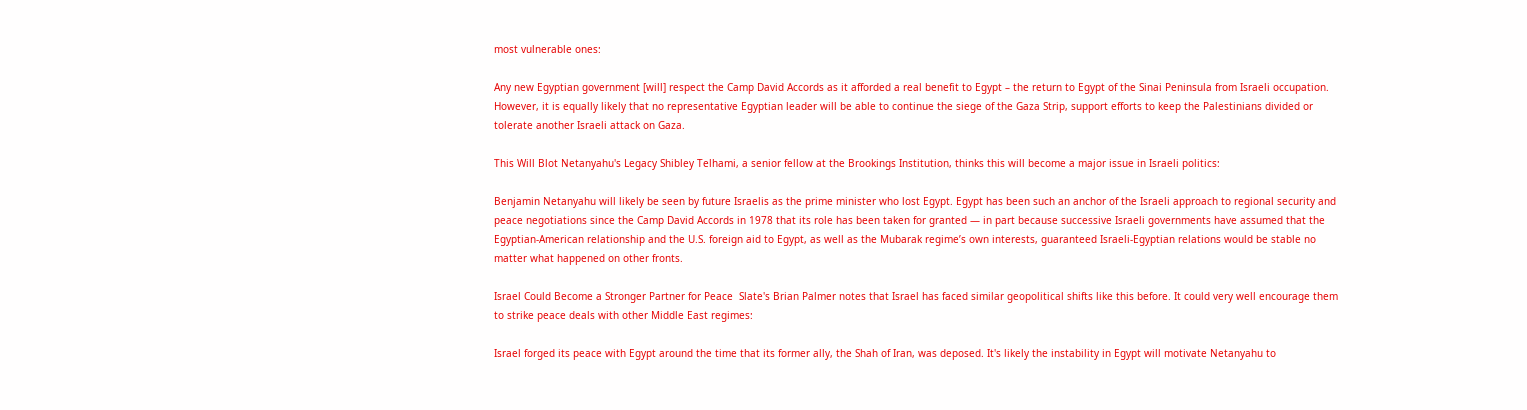most vulnerable ones:

Any new Egyptian government [will] respect the Camp David Accords as it afforded a real benefit to Egypt – the return to Egypt of the Sinai Peninsula from Israeli occupation. However, it is equally likely that no representative Egyptian leader will be able to continue the siege of the Gaza Strip, support efforts to keep the Palestinians divided or tolerate another Israeli attack on Gaza.

This Will Blot Netanyahu's Legacy Shibley Telhami, a senior fellow at the Brookings Institution, thinks this will become a major issue in Israeli politics:

Benjamin Netanyahu will likely be seen by future Israelis as the prime minister who lost Egypt. Egypt has been such an anchor of the Israeli approach to regional security and peace negotiations since the Camp David Accords in 1978 that its role has been taken for granted — in part because successive Israeli governments have assumed that the Egyptian-American relationship and the U.S. foreign aid to Egypt, as well as the Mubarak regime’s own interests, guaranteed Israeli-Egyptian relations would be stable no matter what happened on other fronts.

Israel Could Become a Stronger Partner for Peace  Slate's Brian Palmer notes that Israel has faced similar geopolitical shifts like this before. It could very well encourage them to strike peace deals with other Middle East regimes:

Israel forged its peace with Egypt around the time that its former ally, the Shah of Iran, was deposed. It's likely the instability in Egypt will motivate Netanyahu to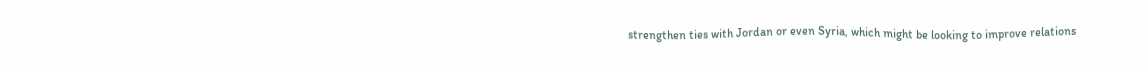strengthen ties with Jordan or even Syria, which might be looking to improve relations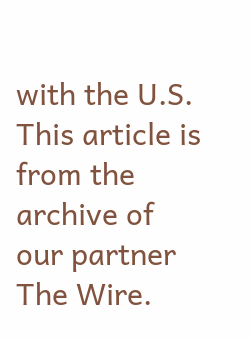with the U.S.
This article is from the archive of our partner The Wire.